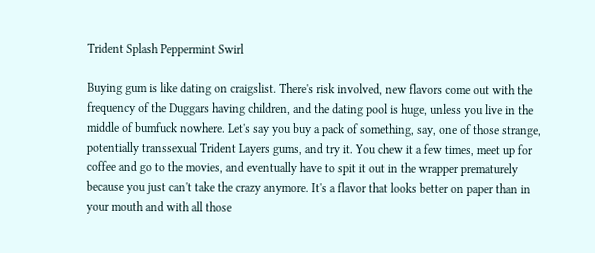Trident Splash Peppermint Swirl

Buying gum is like dating on craigslist. There's risk involved, new flavors come out with the frequency of the Duggars having children, and the dating pool is huge, unless you live in the middle of bumfuck nowhere. Let's say you buy a pack of something, say, one of those strange, potentially transsexual Trident Layers gums, and try it. You chew it a few times, meet up for coffee and go to the movies, and eventually have to spit it out in the wrapper prematurely because you just can't take the crazy anymore. It's a flavor that looks better on paper than in your mouth and with all those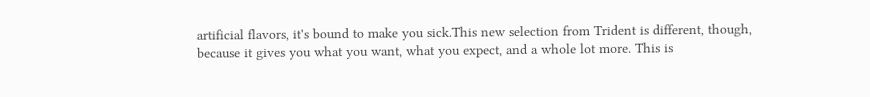artificial flavors, it's bound to make you sick.This new selection from Trident is different, though, because it gives you what you want, what you expect, and a whole lot more. This is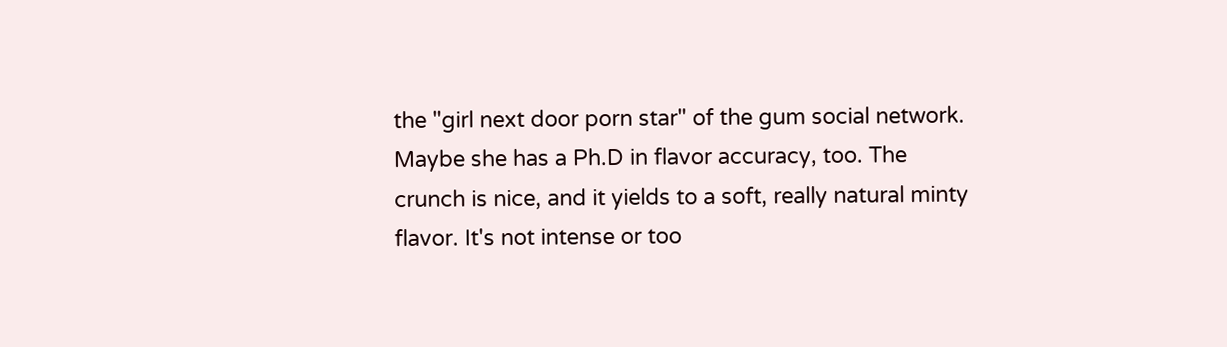the "girl next door porn star" of the gum social network. Maybe she has a Ph.D in flavor accuracy, too. The crunch is nice, and it yields to a soft, really natural minty flavor. It's not intense or too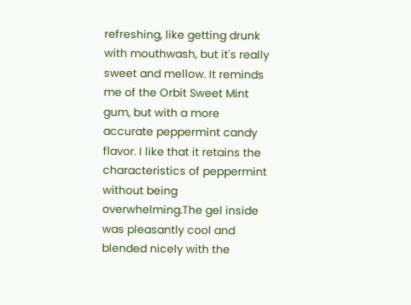refreshing, like getting drunk with mouthwash, but it's really sweet and mellow. It reminds me of the Orbit Sweet Mint gum, but with a more accurate peppermint candy flavor. I like that it retains the characteristics of peppermint without being overwhelming.The gel inside was pleasantly cool and blended nicely with the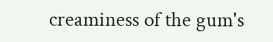creaminess of the gum's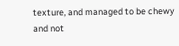texture, and managed to be chewy and not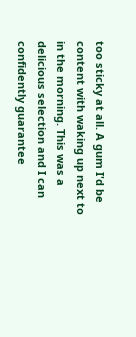too sticky at all. A gum I'd be content with waking up next to in the morning. This was a delicious selection and I can confidently guarantee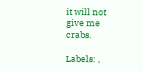it will not give me crabs.

Labels: ,